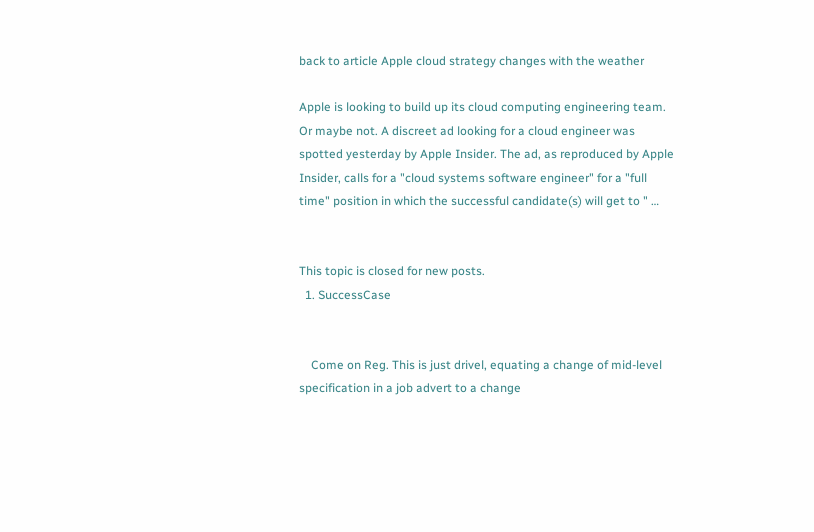back to article Apple cloud strategy changes with the weather

Apple is looking to build up its cloud computing engineering team. Or maybe not. A discreet ad looking for a cloud engineer was spotted yesterday by Apple Insider. The ad, as reproduced by Apple Insider, calls for a "cloud systems software engineer" for a "full time" position in which the successful candidate(s) will get to " …


This topic is closed for new posts.
  1. SuccessCase


    Come on Reg. This is just drivel, equating a change of mid-level specification in a job advert to a change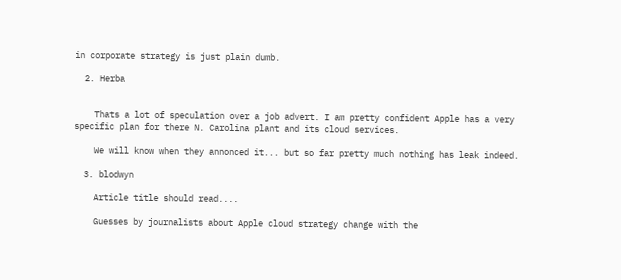in corporate strategy is just plain dumb.

  2. Herba


    Thats a lot of speculation over a job advert. I am pretty confident Apple has a very specific plan for there N. Carolina plant and its cloud services.

    We will know when they annonced it... but so far pretty much nothing has leak indeed.

  3. blodwyn

    Article title should read....

    Guesses by journalists about Apple cloud strategy change with the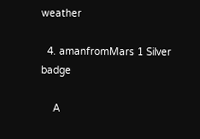weather

  4. amanfromMars 1 Silver badge

    A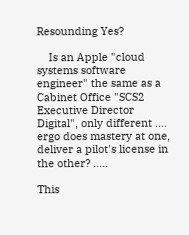Resounding Yes?

    Is an Apple "cloud systems software engineer" the same as a Cabinet Office "SCS2 Executive Director Digital", only different .... ergo does mastery at one, deliver a pilot's license in the other? .....

This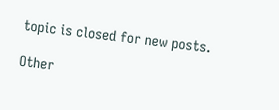topic is closed for new posts.

Other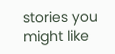stories you might like